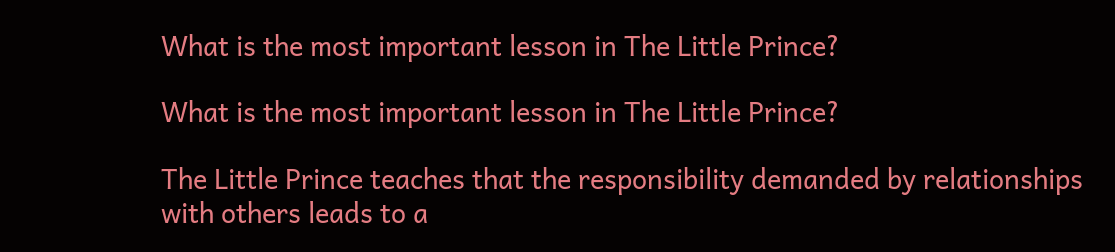What is the most important lesson in The Little Prince?

What is the most important lesson in The Little Prince?

The Little Prince teaches that the responsibility demanded by relationships with others leads to a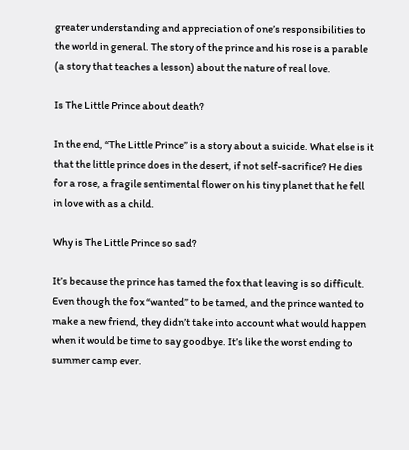greater understanding and appreciation of one’s responsibilities to the world in general. The story of the prince and his rose is a parable (a story that teaches a lesson) about the nature of real love.

Is The Little Prince about death?

In the end, “The Little Prince” is a story about a suicide. What else is it that the little prince does in the desert, if not self-sacrifice? He dies for a rose, a fragile sentimental flower on his tiny planet that he fell in love with as a child.

Why is The Little Prince so sad?

It’s because the prince has tamed the fox that leaving is so difficult. Even though the fox “wanted” to be tamed, and the prince wanted to make a new friend, they didn’t take into account what would happen when it would be time to say goodbye. It’s like the worst ending to summer camp ever.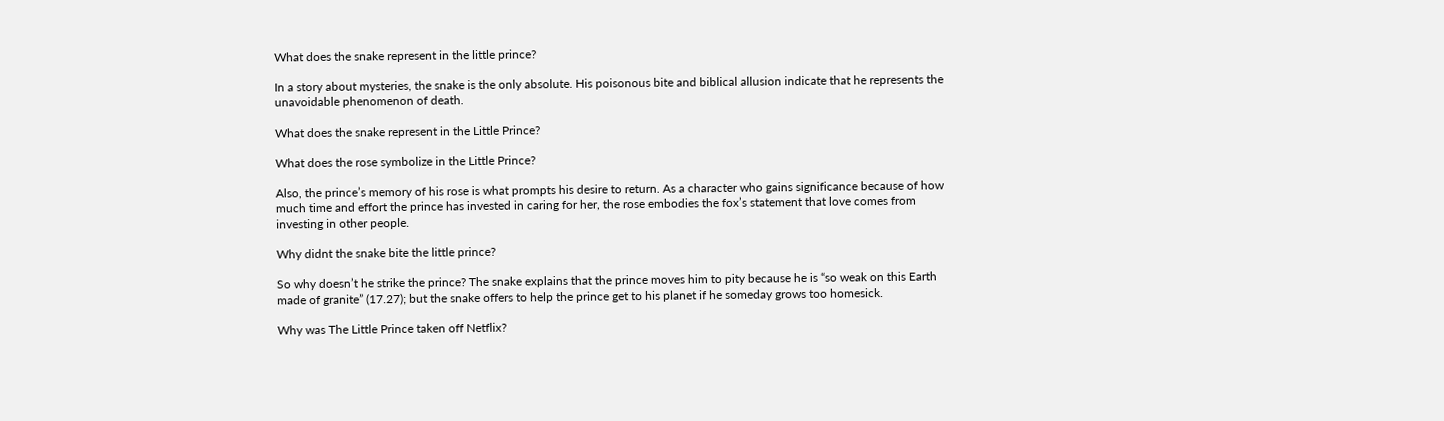What does the snake represent in the little prince?

In a story about mysteries, the snake is the only absolute. His poisonous bite and biblical allusion indicate that he represents the unavoidable phenomenon of death.

What does the snake represent in the Little Prince?

What does the rose symbolize in the Little Prince?

Also, the prince’s memory of his rose is what prompts his desire to return. As a character who gains significance because of how much time and effort the prince has invested in caring for her, the rose embodies the fox’s statement that love comes from investing in other people.

Why didnt the snake bite the little prince?

So why doesn’t he strike the prince? The snake explains that the prince moves him to pity because he is “so weak on this Earth made of granite” (17.27); but the snake offers to help the prince get to his planet if he someday grows too homesick.

Why was The Little Prince taken off Netflix?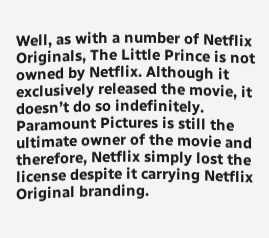Well, as with a number of Netflix Originals, The Little Prince is not owned by Netflix. Although it exclusively released the movie, it doesn’t do so indefinitely. Paramount Pictures is still the ultimate owner of the movie and therefore, Netflix simply lost the license despite it carrying Netflix Original branding.